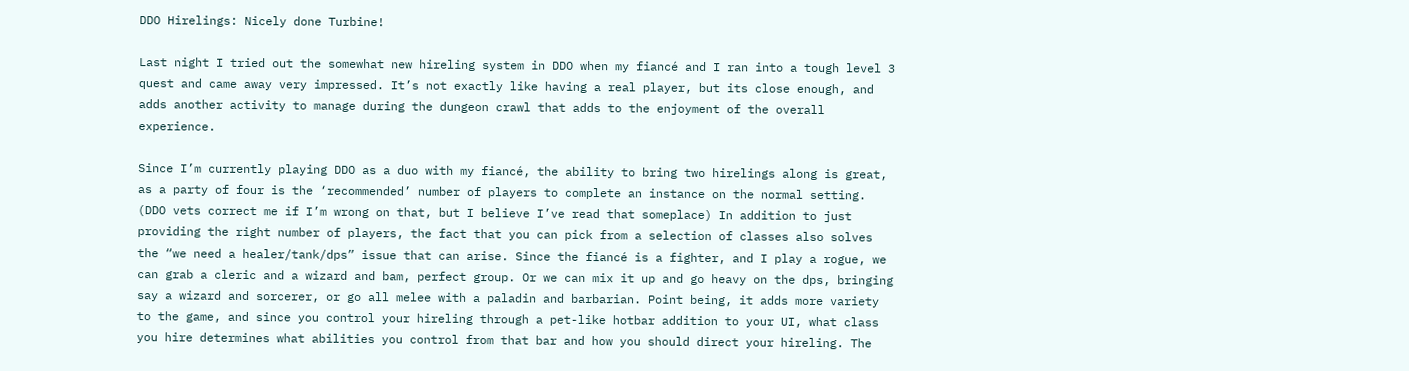DDO Hirelings: Nicely done Turbine!

Last night I tried out the somewhat new hireling system in DDO when my fiancé and I ran into a tough level 3 quest and came away very impressed. It’s not exactly like having a real player, but its close enough, and adds another activity to manage during the dungeon crawl that adds to the enjoyment of the overall experience.

Since I’m currently playing DDO as a duo with my fiancé, the ability to bring two hirelings along is great, as a party of four is the ‘recommended’ number of players to complete an instance on the normal setting. (DDO vets correct me if I’m wrong on that, but I believe I’ve read that someplace) In addition to just providing the right number of players, the fact that you can pick from a selection of classes also solves the “we need a healer/tank/dps” issue that can arise. Since the fiancé is a fighter, and I play a rogue, we can grab a cleric and a wizard and bam, perfect group. Or we can mix it up and go heavy on the dps, bringing say a wizard and sorcerer, or go all melee with a paladin and barbarian. Point being, it adds more variety to the game, and since you control your hireling through a pet-like hotbar addition to your UI, what class you hire determines what abilities you control from that bar and how you should direct your hireling. The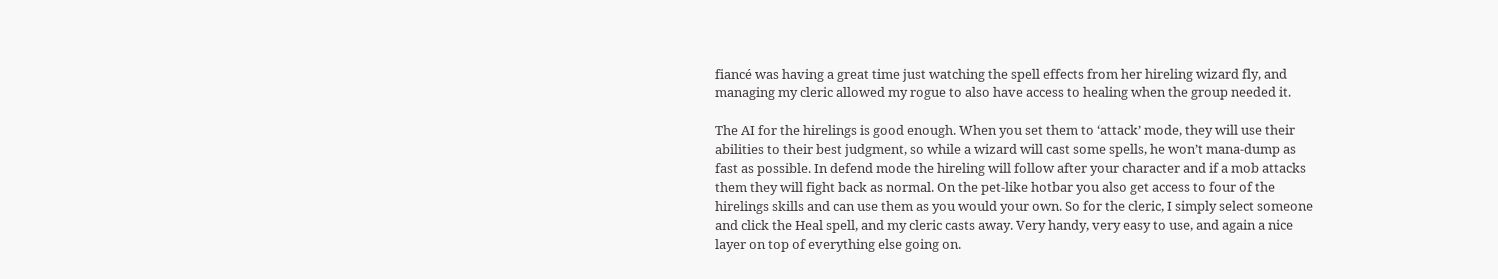fiancé was having a great time just watching the spell effects from her hireling wizard fly, and managing my cleric allowed my rogue to also have access to healing when the group needed it.

The AI for the hirelings is good enough. When you set them to ‘attack’ mode, they will use their abilities to their best judgment, so while a wizard will cast some spells, he won’t mana-dump as fast as possible. In defend mode the hireling will follow after your character and if a mob attacks them they will fight back as normal. On the pet-like hotbar you also get access to four of the hirelings skills and can use them as you would your own. So for the cleric, I simply select someone and click the Heal spell, and my cleric casts away. Very handy, very easy to use, and again a nice layer on top of everything else going on.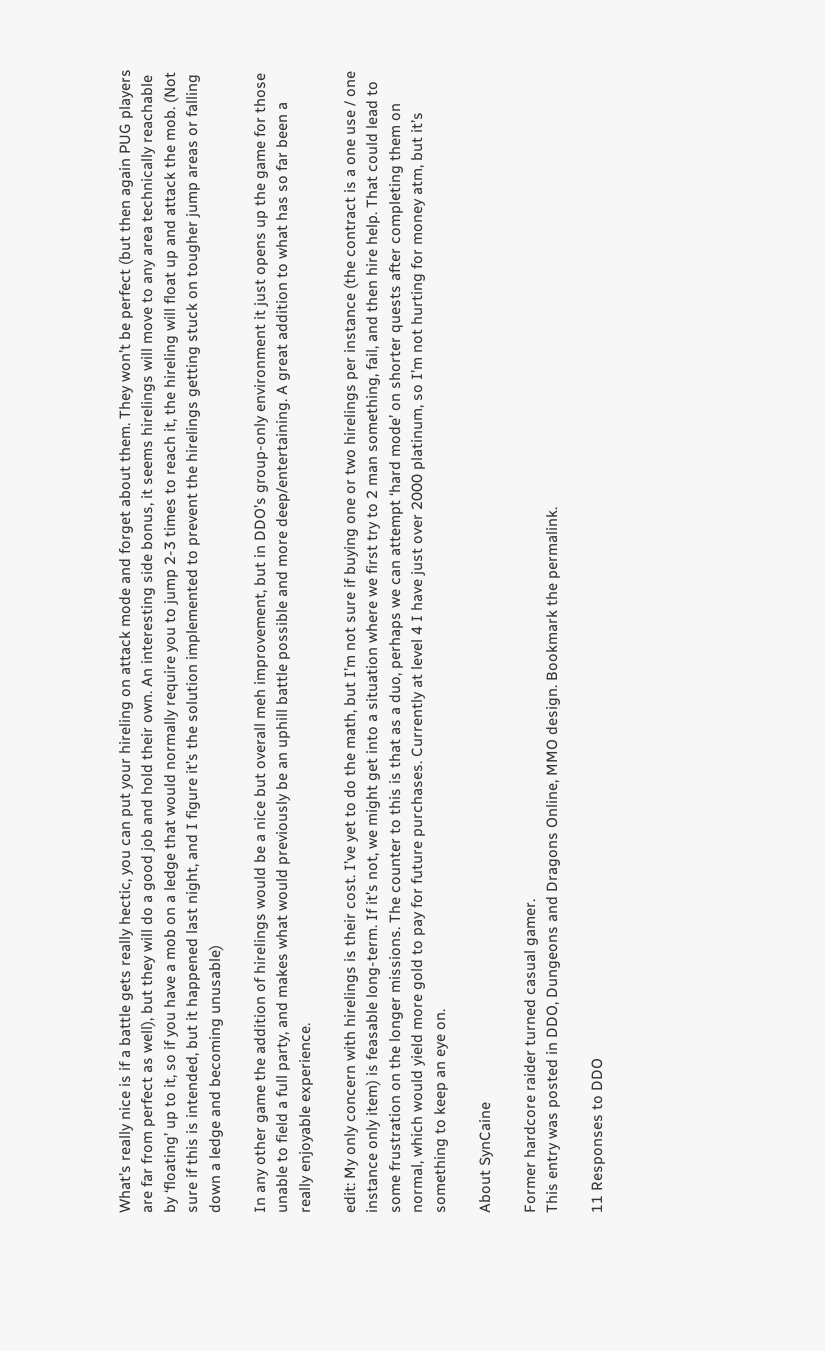What’s really nice is if a battle gets really hectic, you can put your hireling on attack mode and forget about them. They won’t be perfect (but then again PUG players are far from perfect as well), but they will do a good job and hold their own. An interesting side bonus, it seems hirelings will move to any area technically reachable by ‘floating’ up to it, so if you have a mob on a ledge that would normally require you to jump 2-3 times to reach it, the hireling will float up and attack the mob. (Not sure if this is intended, but it happened last night, and I figure it’s the solution implemented to prevent the hirelings getting stuck on tougher jump areas or falling down a ledge and becoming unusable)

In any other game the addition of hirelings would be a nice but overall meh improvement, but in DDO’s group-only environment it just opens up the game for those unable to field a full party, and makes what would previously be an uphill battle possible and more deep/entertaining. A great addition to what has so far been a really enjoyable experience.

edit: My only concern with hirelings is their cost. I’ve yet to do the math, but I’m not sure if buying one or two hirelings per instance (the contract is a one use / one instance only item) is feasable long-term. If it’s not, we might get into a situation where we first try to 2 man something, fail, and then hire help. That could lead to some frustration on the longer missions. The counter to this is that as a duo, perhaps we can attempt ‘hard mode’ on shorter quests after completing them on normal, which would yield more gold to pay for future purchases. Currently at level 4 I have just over 2000 platinum, so I’m not hurting for money atm, but it’s something to keep an eye on.

About SynCaine

Former hardcore raider turned casual gamer.
This entry was posted in DDO, Dungeons and Dragons Online, MMO design. Bookmark the permalink.

11 Responses to DDO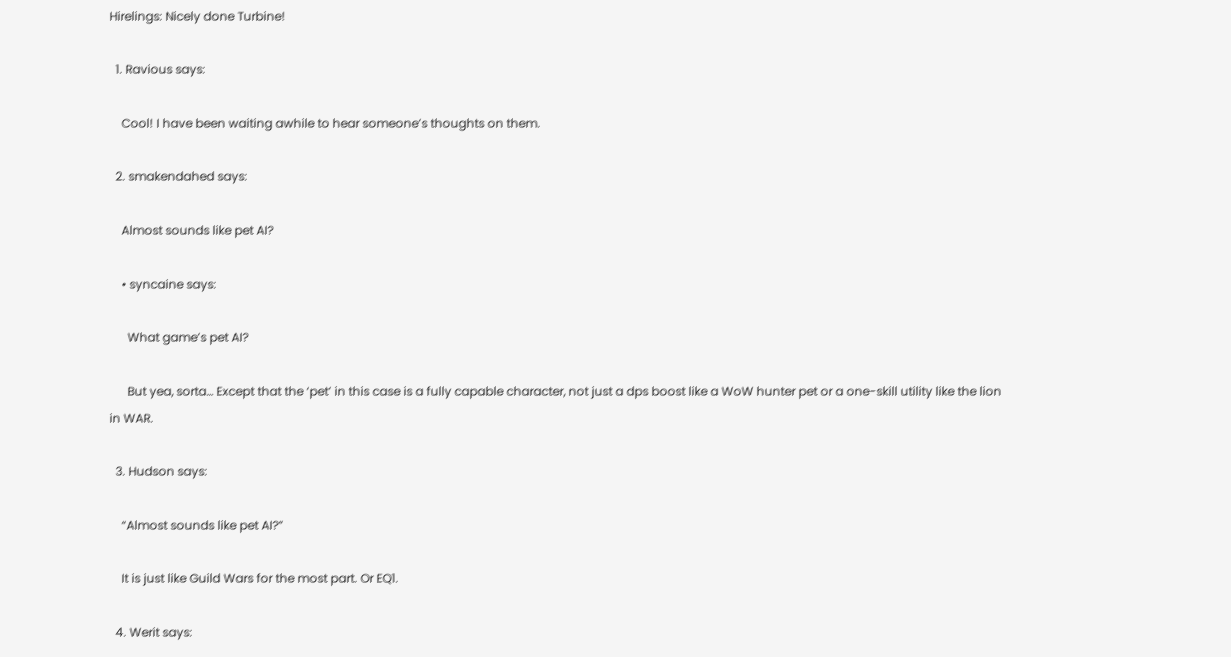Hirelings: Nicely done Turbine!

  1. Ravious says:

    Cool! I have been waiting awhile to hear someone’s thoughts on them.

  2. smakendahed says:

    Almost sounds like pet AI?

    • syncaine says:

      What game’s pet AI?

      But yea, sorta… Except that the ‘pet’ in this case is a fully capable character, not just a dps boost like a WoW hunter pet or a one-skill utility like the lion in WAR.

  3. Hudson says:

    “Almost sounds like pet AI?”

    It is just like Guild Wars for the most part. Or EQ1.

  4. Werit says: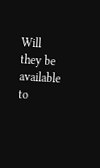Will they be available to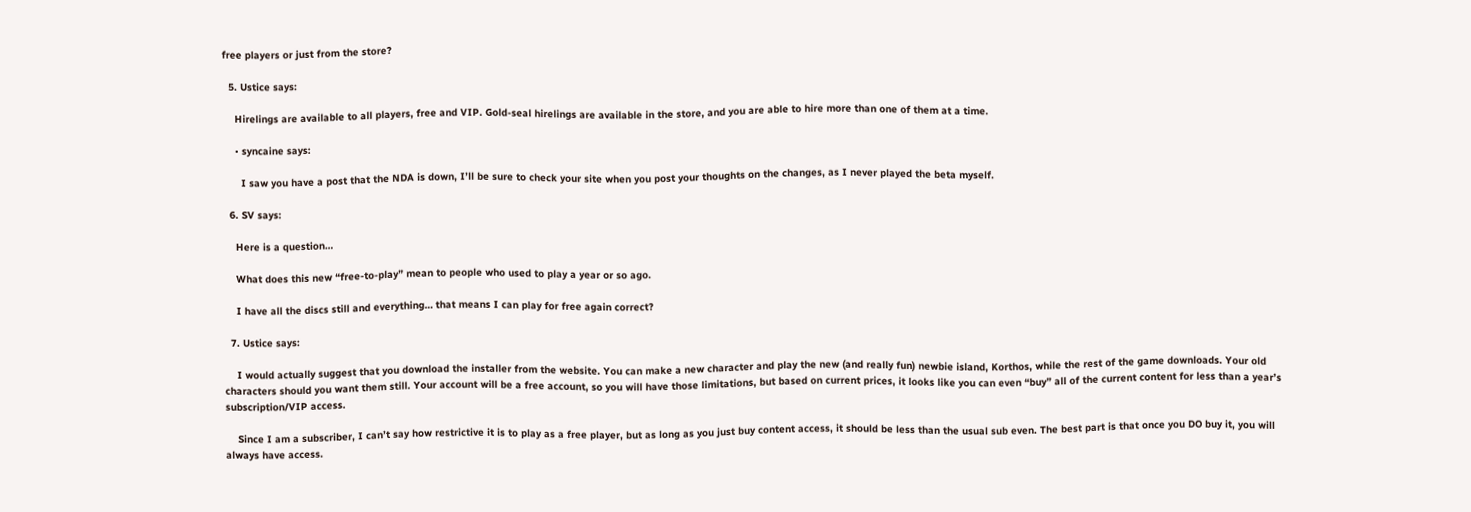free players or just from the store?

  5. Ustice says:

    Hirelings are available to all players, free and VIP. Gold-seal hirelings are available in the store, and you are able to hire more than one of them at a time.

    • syncaine says:

      I saw you have a post that the NDA is down, I’ll be sure to check your site when you post your thoughts on the changes, as I never played the beta myself.

  6. SV says:

    Here is a question…

    What does this new “free-to-play” mean to people who used to play a year or so ago.

    I have all the discs still and everything… that means I can play for free again correct?

  7. Ustice says:

    I would actually suggest that you download the installer from the website. You can make a new character and play the new (and really fun) newbie island, Korthos, while the rest of the game downloads. Your old characters should you want them still. Your account will be a free account, so you will have those limitations, but based on current prices, it looks like you can even “buy” all of the current content for less than a year’s subscription/VIP access.

    Since I am a subscriber, I can’t say how restrictive it is to play as a free player, but as long as you just buy content access, it should be less than the usual sub even. The best part is that once you DO buy it, you will always have access.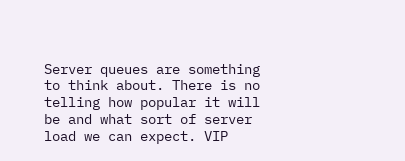Server queues are something to think about. There is no telling how popular it will be and what sort of server load we can expect. VIP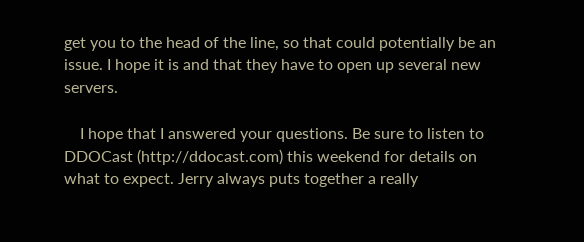get you to the head of the line, so that could potentially be an issue. I hope it is and that they have to open up several new servers.

    I hope that I answered your questions. Be sure to listen to DDOCast (http://ddocast.com) this weekend for details on what to expect. Jerry always puts together a really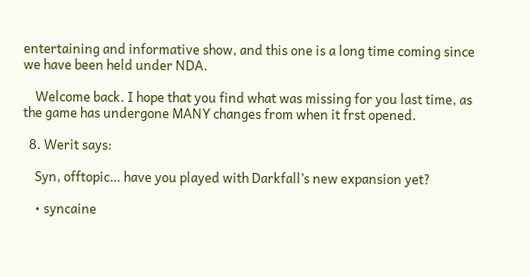entertaining and informative show, and this one is a long time coming since we have been held under NDA.

    Welcome back. I hope that you find what was missing for you last time, as the game has undergone MANY changes from when it frst opened.

  8. Werit says:

    Syn, offtopic… have you played with Darkfall’s new expansion yet?

    • syncaine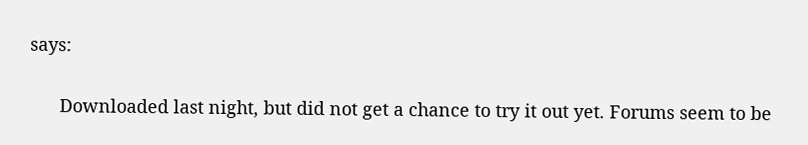says:

      Downloaded last night, but did not get a chance to try it out yet. Forums seem to be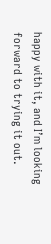happy with it, and I’m looking forward to trying it out.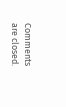Comments are closed.